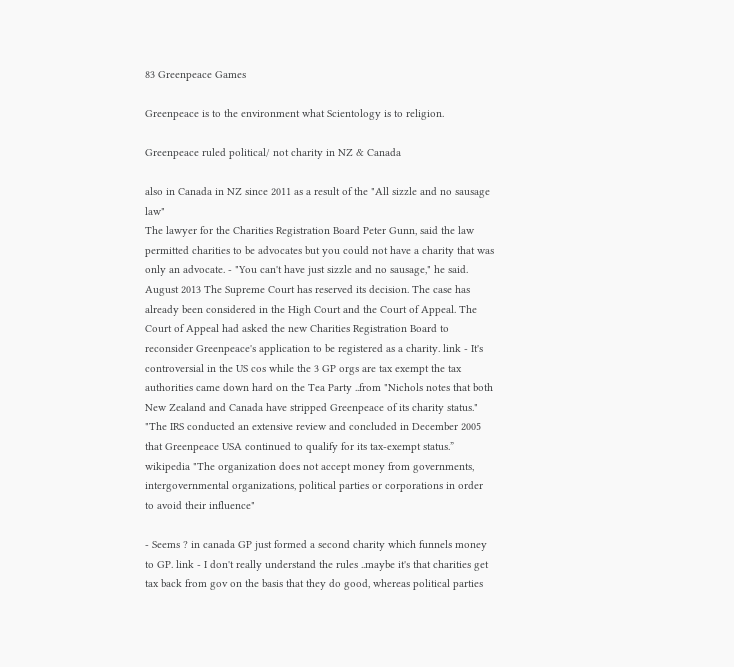83 Greenpeace Games

Greenpeace is to the environment what Scientology is to religion.

Greenpeace ruled political/ not charity in NZ & Canada

also in Canada in NZ since 2011 as a result of the "All sizzle and no sausage law"
The lawyer for the Charities Registration Board Peter Gunn, said the law permitted charities to be advocates but you could not have a charity that was only an advocate. - "You can't have just sizzle and no sausage," he said.
August 2013 The Supreme Court has reserved its decision. The case has already been considered in the High Court and the Court of Appeal. The Court of Appeal had asked the new Charities Registration Board to reconsider Greenpeace's application to be registered as a charity. link - It's controversial in the US cos while the 3 GP orgs are tax exempt the tax authorities came down hard on the Tea Party ..from "Nichols notes that both New Zealand and Canada have stripped Greenpeace of its charity status." "The IRS conducted an extensive review and concluded in December 2005 that Greenpeace USA continued to qualify for its tax-exempt status.” wikipedia "The organization does not accept money from governments, intergovernmental organizations, political parties or corporations in order to avoid their influence"

- Seems ? in canada GP just formed a second charity which funnels money to GP. link - I don't really understand the rules ..maybe it's that charities get tax back from gov on the basis that they do good, whereas political parties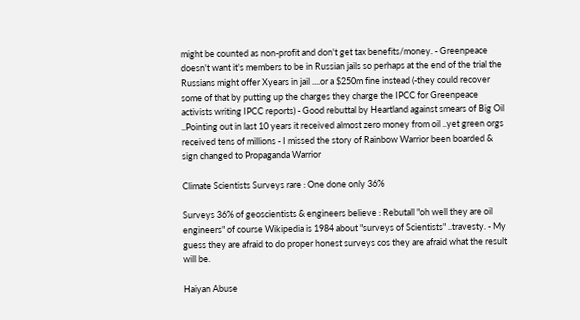might be counted as non-profit and don't get tax benefits/money. - Greenpeace doesn't want it's members to be in Russian jails so perhaps at the end of the trial the Russians might offer Xyears in jail ....or a $250m fine instead (-they could recover some of that by putting up the charges they charge the IPCC for Greenpeace activists writing IPCC reports) - Good rebuttal by Heartland against smears of Big Oil ..Pointing out in last 10 years it received almost zero money from oil ..yet green orgs received tens of millions - I missed the story of Rainbow Warrior been boarded & sign changed to Propaganda Warrior

Climate Scientists Surveys rare : One done only 36%

Surveys 36% of geoscientists & engineers believe : Rebutall "oh well they are oil engineers" of course Wikipedia is 1984 about "surveys of Scientists" ..travesty. - My guess they are afraid to do proper honest surveys cos they are afraid what the result will be.

Haiyan Abuse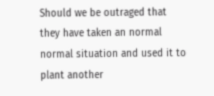Should we be outraged that they have taken an normal normal situation and used it to plant another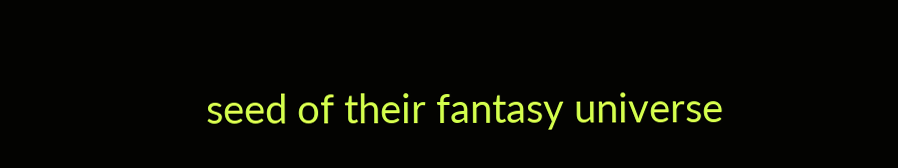seed of their fantasy universe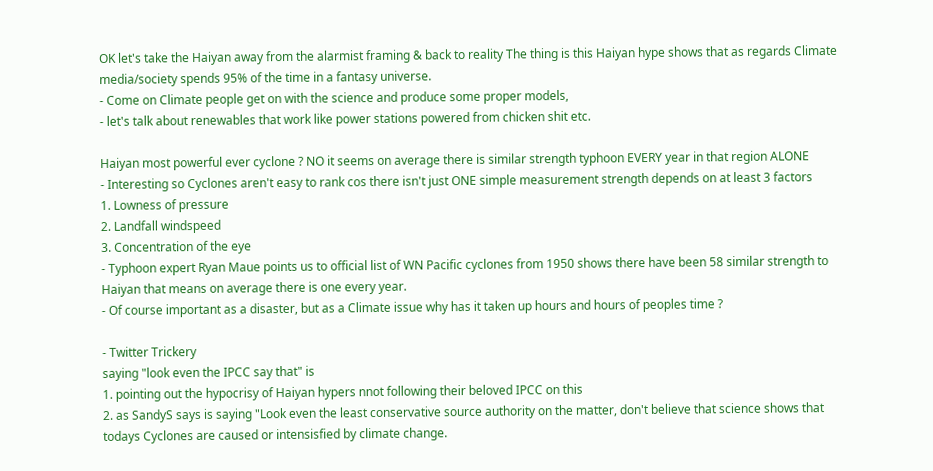OK let's take the Haiyan away from the alarmist framing & back to reality The thing is this Haiyan hype shows that as regards Climate media/society spends 95% of the time in a fantasy universe.
- Come on Climate people get on with the science and produce some proper models,
- let's talk about renewables that work like power stations powered from chicken shit etc.

Haiyan most powerful ever cyclone ? NO it seems on average there is similar strength typhoon EVERY year in that region ALONE
- Interesting so Cyclones aren't easy to rank cos there isn't just ONE simple measurement strength depends on at least 3 factors
1. Lowness of pressure
2. Landfall windspeed
3. Concentration of the eye
- Typhoon expert Ryan Maue points us to official list of WN Pacific cyclones from 1950 shows there have been 58 similar strength to Haiyan that means on average there is one every year.
- Of course important as a disaster, but as a Climate issue why has it taken up hours and hours of peoples time ?

- Twitter Trickery
saying "look even the IPCC say that" is
1. pointing out the hypocrisy of Haiyan hypers nnot following their beloved IPCC on this
2. as SandyS says is saying "Look even the least conservative source authority on the matter, don't believe that science shows that todays Cyclones are caused or intensisfied by climate change.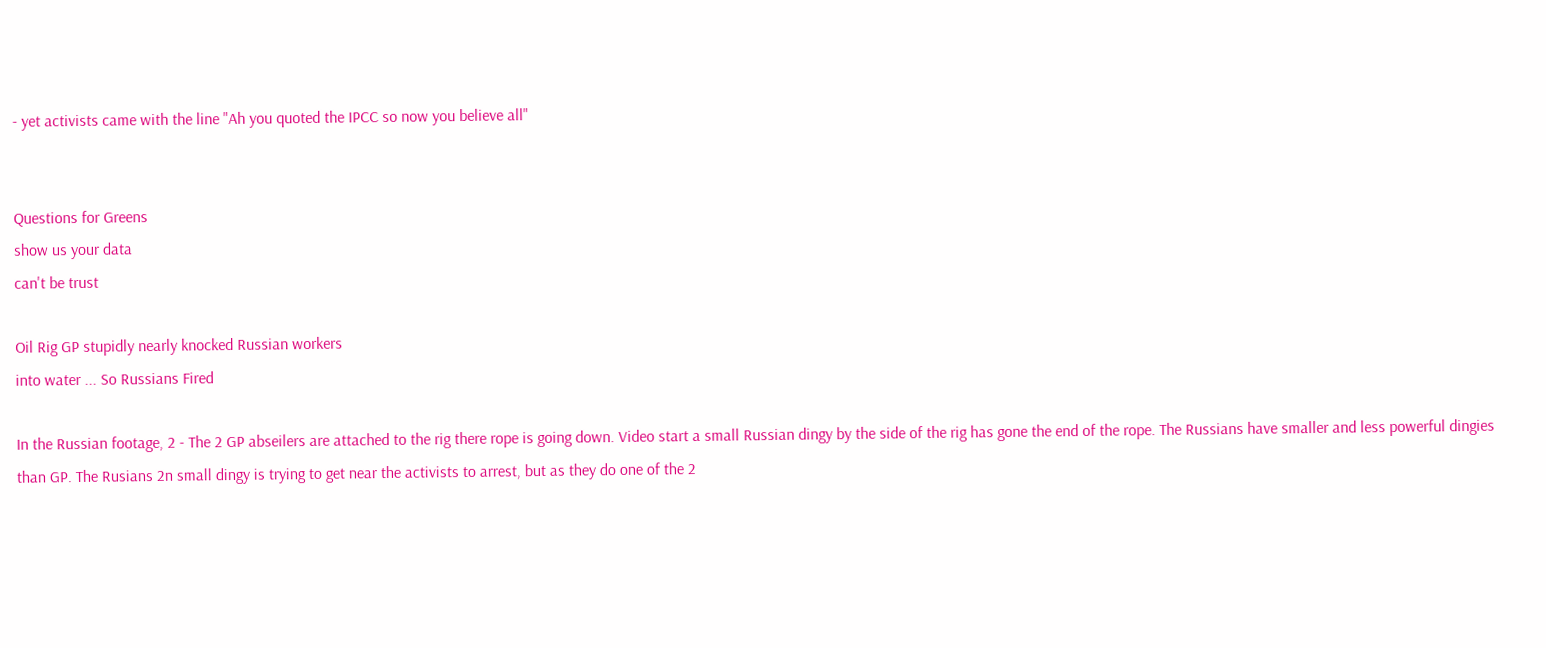- yet activists came with the line "Ah you quoted the IPCC so now you believe all"


Questions for Greens
show us your data
can't be trust

Oil Rig GP stupidly nearly knocked Russian workers
into water ... So Russians Fired

In the Russian footage, 2 - The 2 GP abseilers are attached to the rig there rope is going down. Video start a small Russian dingy by the side of the rig has gone the end of the rope. The Russians have smaller and less powerful dingies than GP. The Rusians 2n small dingy is trying to get near the activists to arrest, but as they do one of the 2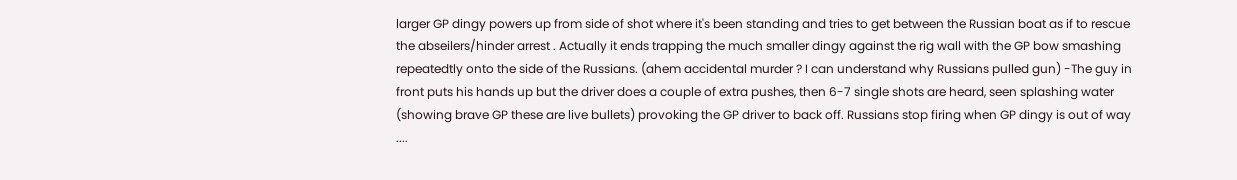larger GP dingy powers up from side of shot where it's been standing and tries to get between the Russian boat as if to rescue the abseilers/hinder arrest . Actually it ends trapping the much smaller dingy against the rig wall with the GP bow smashing repeatedtly onto the side of the Russians. (ahem accidental murder ? I can understand why Russians pulled gun) -The guy in front puts his hands up but the driver does a couple of extra pushes, then 6-7 single shots are heard, seen splashing water (showing brave GP these are live bullets) provoking the GP driver to back off. Russians stop firing when GP dingy is out of way ....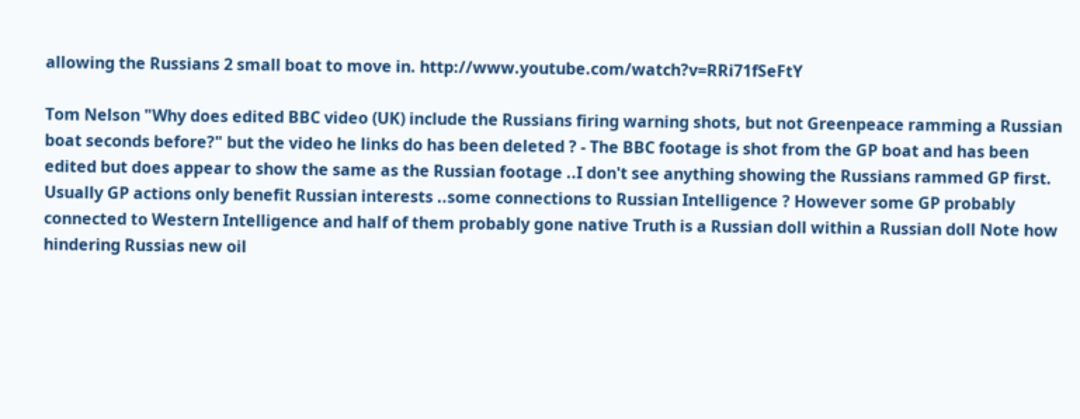allowing the Russians 2 small boat to move in. http://www.youtube.com/watch?v=RRi71fSeFtY

Tom Nelson "Why does edited BBC video (UK) include the Russians firing warning shots, but not Greenpeace ramming a Russian boat seconds before?" but the video he links do has been deleted ? - The BBC footage is shot from the GP boat and has been edited but does appear to show the same as the Russian footage ..I don't see anything showing the Russians rammed GP first. Usually GP actions only benefit Russian interests ..some connections to Russian Intelligence ? However some GP probably connected to Western Intelligence and half of them probably gone native Truth is a Russian doll within a Russian doll Note how hindering Russias new oil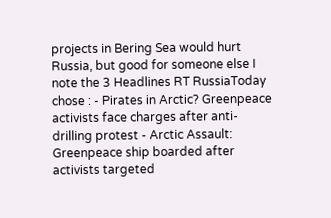projects in Bering Sea would hurt Russia, but good for someone else I note the 3 Headlines RT RussiaToday chose : - Pirates in Arctic? Greenpeace activists face charges after anti-drilling protest - Arctic Assault: Greenpeace ship boarded after activists targeted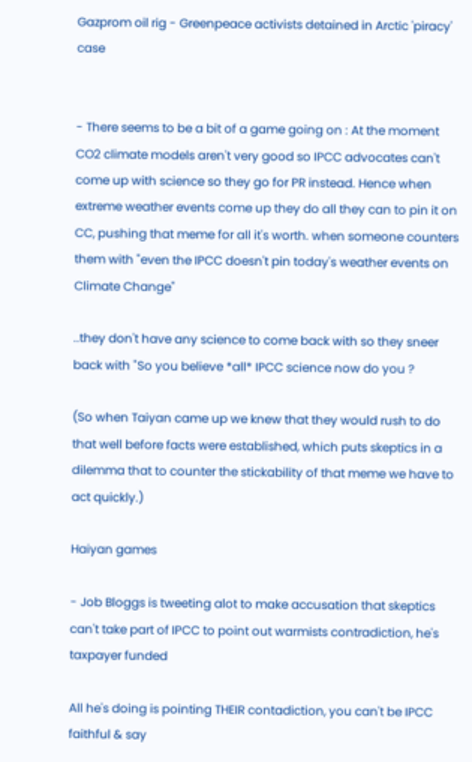Gazprom oil rig - Greenpeace activists detained in Arctic 'piracy' case


- There seems to be a bit of a game going on : At the moment CO2 climate models aren't very good so IPCC advocates can't come up with science so they go for PR instead. Hence when extreme weather events come up they do all they can to pin it on CC, pushing that meme for all it's worth. when someone counters them with "even the IPCC doesn't pin today's weather events on Climate Change"

..they don't have any science to come back with so they sneer back with "So you believe *all* IPCC science now do you ?

(So when Taiyan came up we knew that they would rush to do that well before facts were established, which puts skeptics in a dilemma that to counter the stickability of that meme we have to act quickly.)

Haiyan games

- Job Bloggs is tweeting alot to make accusation that skeptics can't take part of IPCC to point out warmists contradiction, he's taxpayer funded

All he's doing is pointing THEIR contadiction, you can't be IPCC faithful & say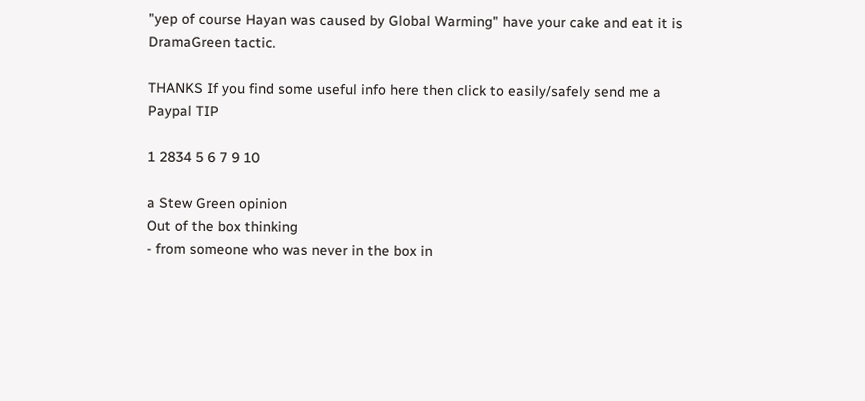"yep of course Hayan was caused by Global Warming" have your cake and eat it is DramaGreen tactic.

THANKS If you find some useful info here then click to easily/safely send me a Paypal TIP

1 2834 5 6 7 9 10

a Stew Green opinion
Out of the box thinking
- from someone who was never in the box in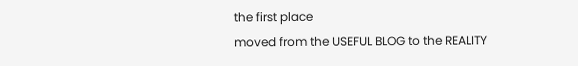the first place
moved from the USEFUL BLOG to the REALITY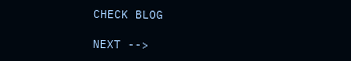CHECK BLOG

NEXT -->